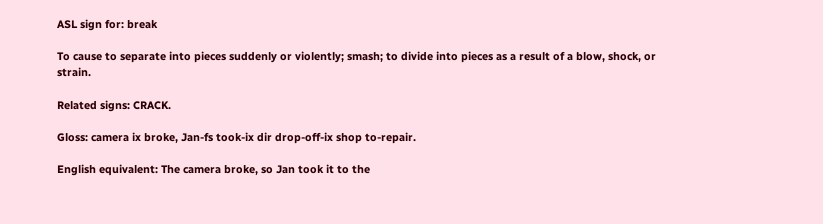ASL sign for: break

To cause to separate into pieces suddenly or violently; smash; to divide into pieces as a result of a blow, shock, or strain.

Related signs: CRACK.

Gloss: camera ix broke, Jan-fs took-ix dir drop-off-ix shop to-repair.

English equivalent: The camera broke, so Jan took it to the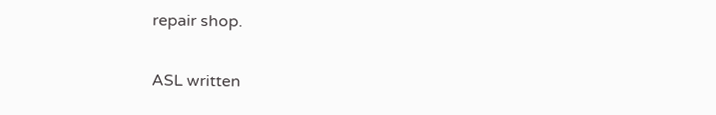repair shop.

ASL written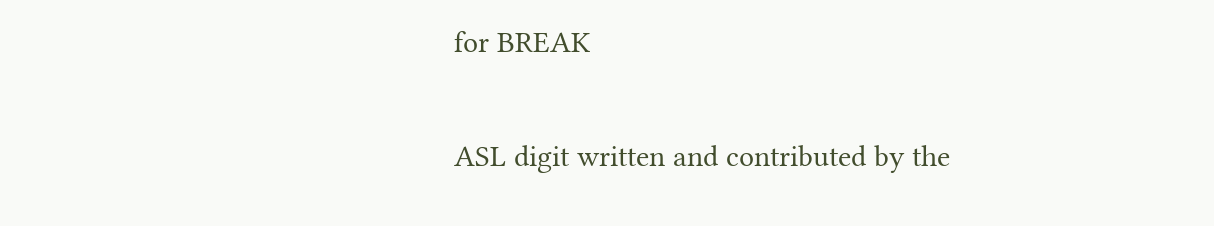for BREAK

ASL digit written and contributed by the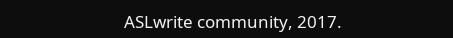ASLwrite community, 2017.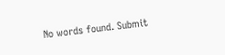No words found. Submit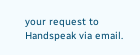your request to Handspeak via email.